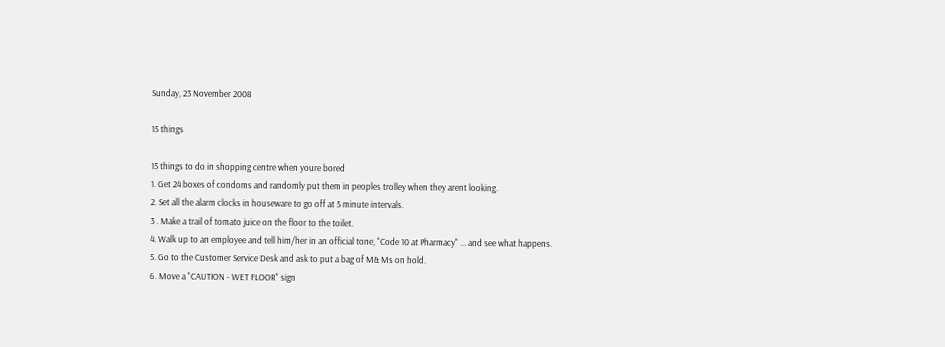Sunday, 23 November 2008

15 things

15 things to do in shopping centre when youre bored
1. Get 24 boxes of condoms and randomly put them in peoples trolley when they arent looking.
2. Set all the alarm clocks in houseware to go off at 5 minute intervals.
3 . Make a trail of tomato juice on the floor to the toilet.
4. Walk up to an employee and tell him/her in an official tone, "Code 10 at Pharmacy" ... and see what happens.
5. Go to the Customer Service Desk and ask to put a bag of M& Ms on hold.
6. Move a "CAUTION - WET FLOOR" sign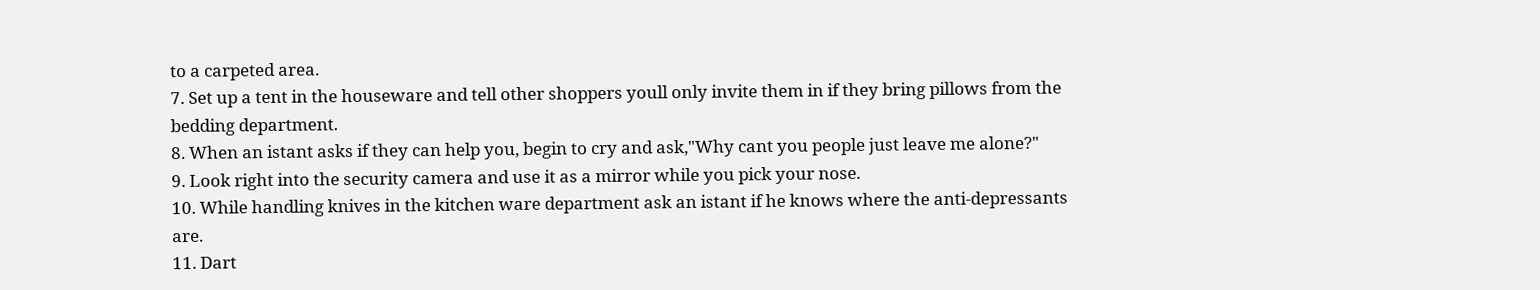to a carpeted area.
7. Set up a tent in the houseware and tell other shoppers youll only invite them in if they bring pillows from the bedding department.
8. When an istant asks if they can help you, begin to cry and ask,"Why cant you people just leave me alone?"
9. Look right into the security camera and use it as a mirror while you pick your nose.
10. While handling knives in the kitchen ware department ask an istant if he knows where the anti-depressants are.
11. Dart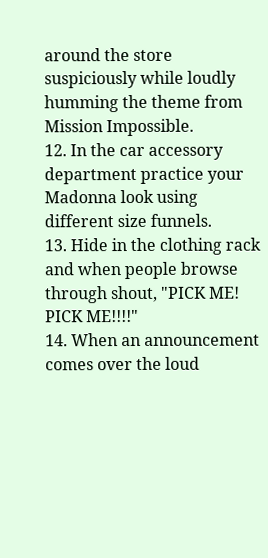around the store suspiciously while loudly humming the theme from Mission Impossible.
12. In the car accessory department practice your Madonna look using different size funnels.
13. Hide in the clothing rack and when people browse through shout, "PICK ME! PICK ME!!!!"
14. When an announcement comes over the loud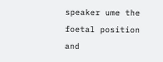speaker ume the foetal position and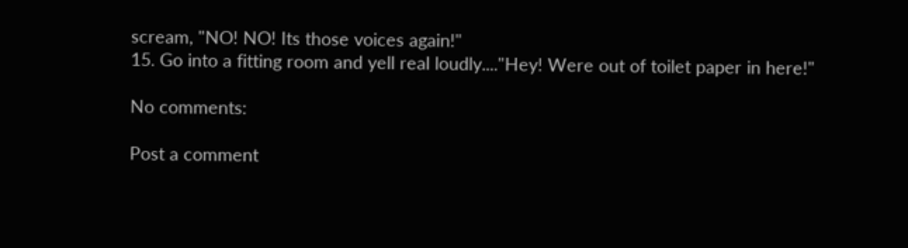scream, "NO! NO! Its those voices again!"
15. Go into a fitting room and yell real loudly...."Hey! Were out of toilet paper in here!"

No comments:

Post a comment